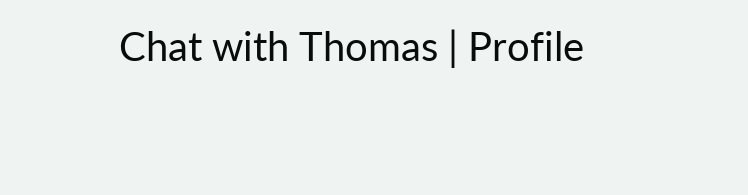Chat with Thomas | Profile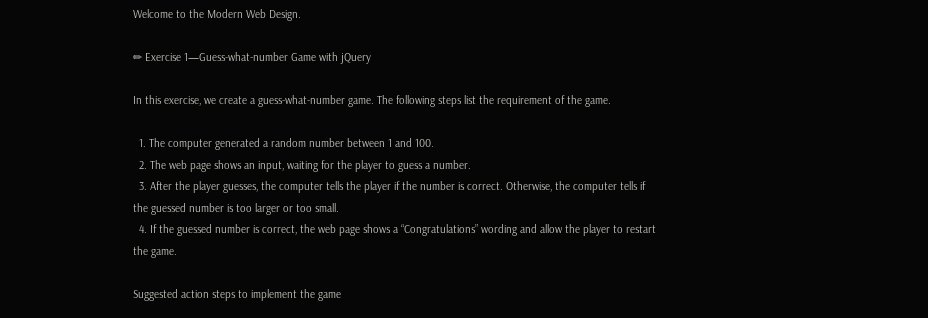Welcome to the Modern Web Design.

✏ Exercise 1—Guess-what-number Game with jQuery

In this exercise, we create a guess-what-number game. The following steps list the requirement of the game.

  1. The computer generated a random number between 1 and 100.
  2. The web page shows an input, waiting for the player to guess a number.
  3. After the player guesses, the computer tells the player if the number is correct. Otherwise, the computer tells if the guessed number is too larger or too small.
  4. If the guessed number is correct, the web page shows a “Congratulations” wording and allow the player to restart the game.

Suggested action steps to implement the game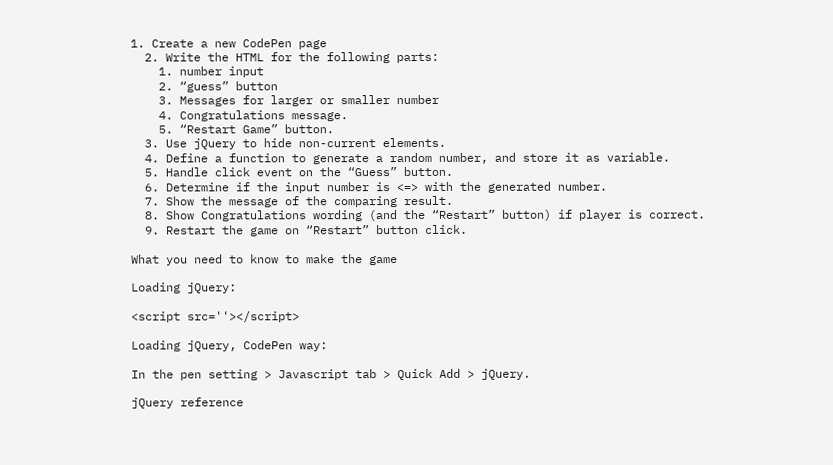1. Create a new CodePen page
  2. Write the HTML for the following parts:
    1. number input
    2. “guess” button
    3. Messages for larger or smaller number
    4. Congratulations message.
    5. “Restart Game” button.
  3. Use jQuery to hide non-current elements.
  4. Define a function to generate a random number, and store it as variable.
  5. Handle click event on the “Guess” button.
  6. Determine if the input number is <=> with the generated number.
  7. Show the message of the comparing result.
  8. Show Congratulations wording (and the “Restart” button) if player is correct.
  9. Restart the game on “Restart” button click.

What you need to know to make the game

Loading jQuery:

<script src=''></script>

Loading jQuery, CodePen way:

In the pen setting > Javascript tab > Quick Add > jQuery.

jQuery reference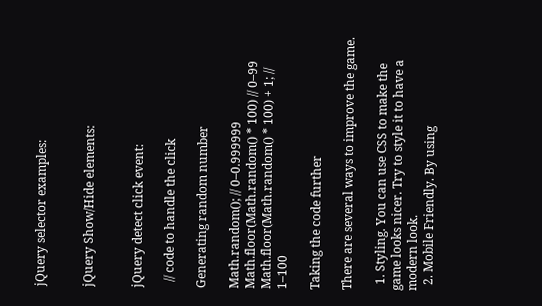jQuery selector examples:


jQuery Show/Hide elements:


jQuery detect click event:

  // code to handle the click

Generating random number

Math.random(); // 0–0.999999
Math.floor(Math.random() * 100) // 0–99
Math.floor(Math.random() * 100) + 1; // 1–100

Taking the code further

There are several ways to improve the game.

  1. Styling. You can use CSS to make the game looks nicer. Try to style it to have a modern look.
  2. Mobile Friendly. By using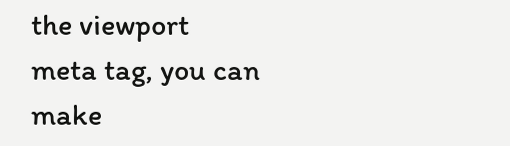the viewport meta tag, you can make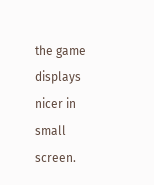the game displays nicer in small screen.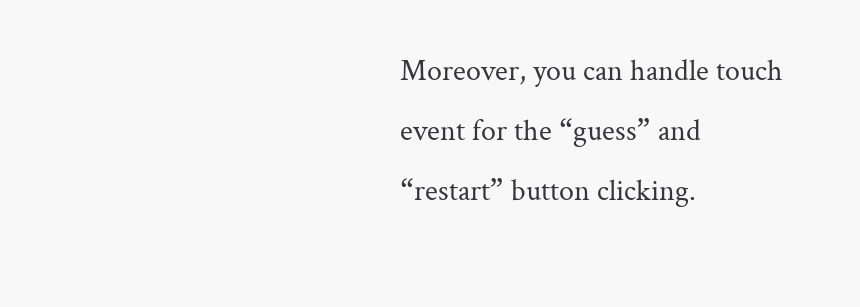Moreover, you can handle touch event for the “guess” and “restart” button clicking.